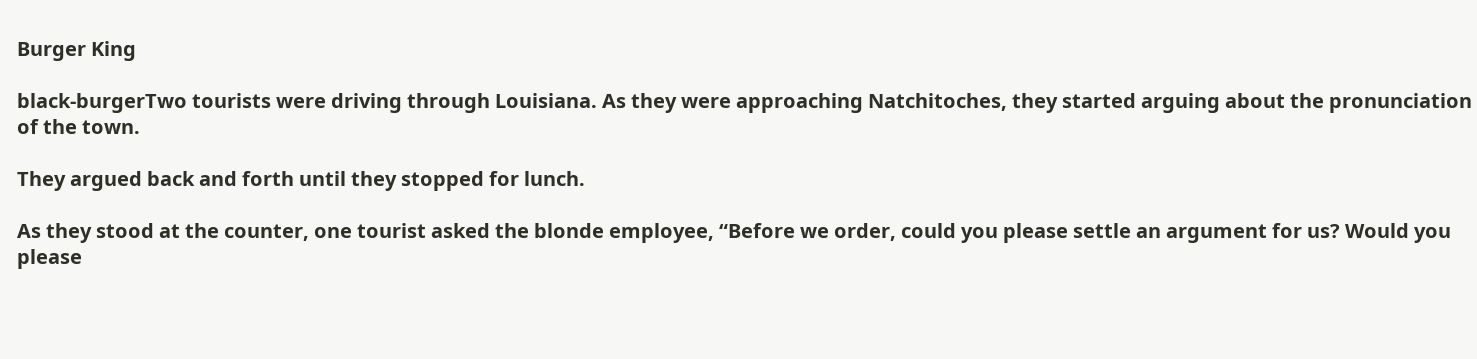Burger King

black-burgerTwo tourists were driving through Louisiana. As they were approaching Natchitoches, they started arguing about the pronunciation of the town.

They argued back and forth until they stopped for lunch.

As they stood at the counter, one tourist asked the blonde employee, “Before we order, could you please settle an argument for us? Would you please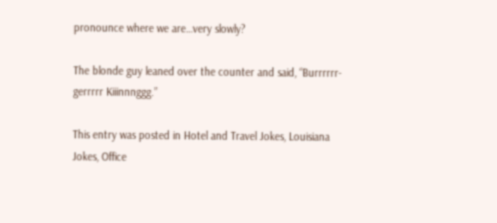pronounce where we are…very slowly?

The blonde guy leaned over the counter and said, “Burrrrrr-gerrrrr Kiiinnnggg.”

This entry was posted in Hotel and Travel Jokes, Louisiana Jokes, Office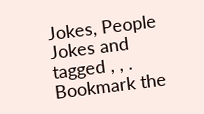Jokes, People Jokes and tagged , , . Bookmark the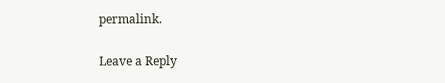permalink.

Leave a Reply